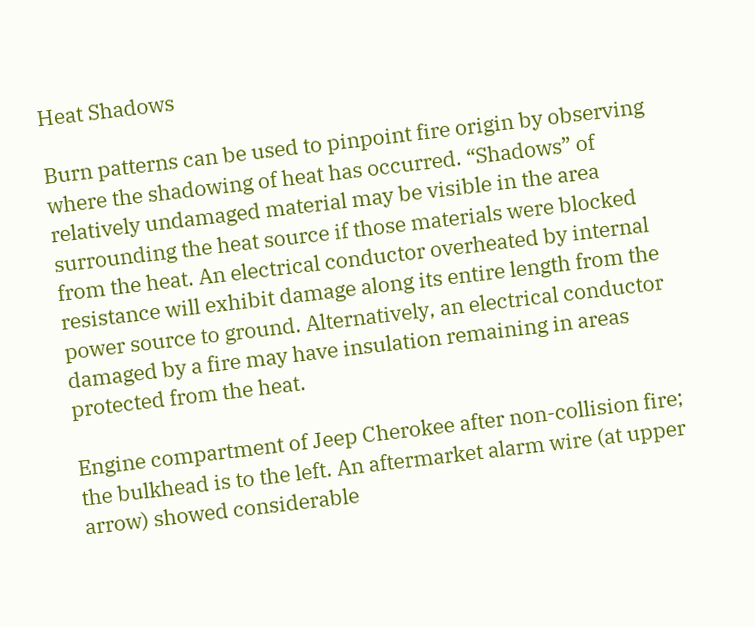Heat Shadows

Burn patterns can be used to pinpoint fire origin by observing where the shadowing of heat has occurred. “Shadows” of relatively undamaged material may be visible in the area surrounding the heat source if those materials were blocked from the heat. An electrical conductor overheated by internal resistance will exhibit damage along its entire length from the power source to ground. Alternatively, an electrical conductor damaged by a fire may have insulation remaining in areas protected from the heat.

Engine compartment of Jeep Cherokee after non-collision fire; the bulkhead is to the left. An aftermarket alarm wire (at upper arrow) showed considerable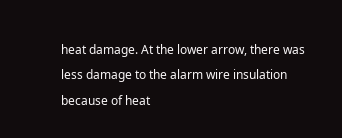heat damage. At the lower arrow, there was less damage to the alarm wire insulation because of heat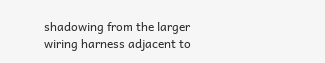shadowing from the larger wiring harness adjacent to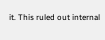it. This ruled out internal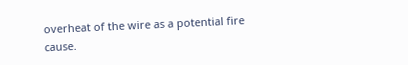overheat of the wire as a potential fire cause.